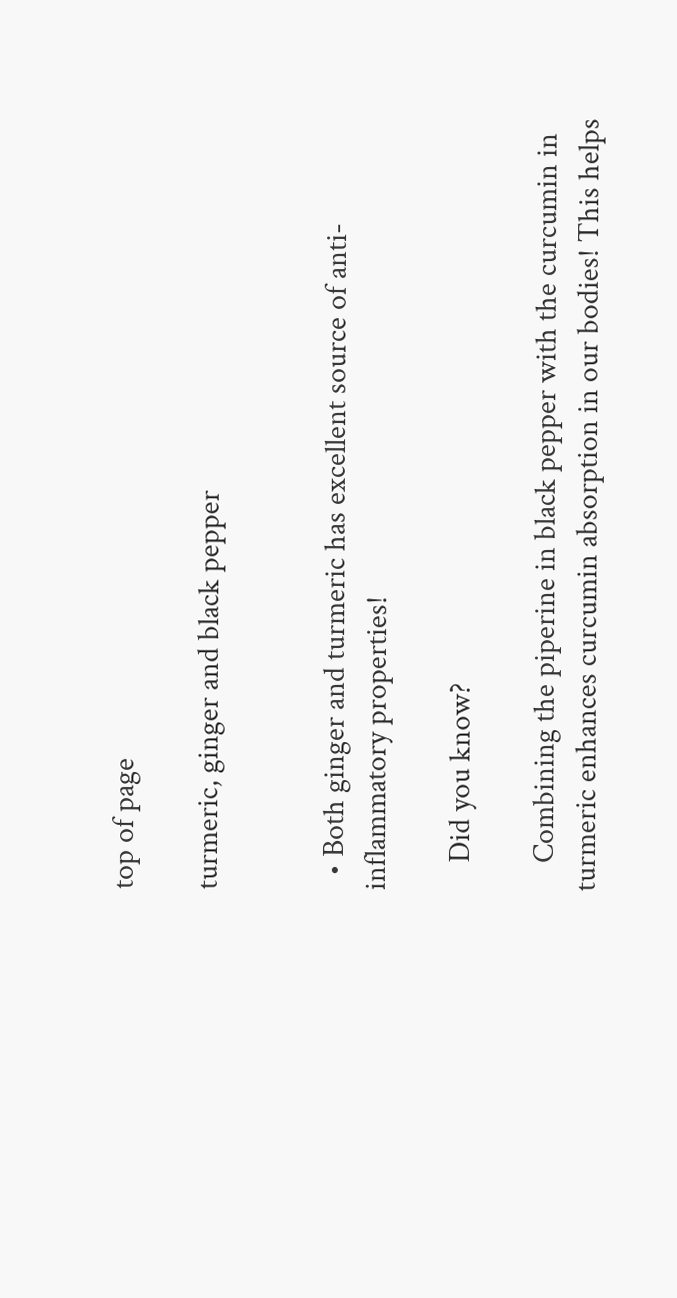top of page

turmeric, ginger and black pepper


  • Both ginger and turmeric has excellent source of anti-inflammatory properties!

    Did you know?

    Combining the piperine in black pepper with the curcumin in turmeric enhances curcumin absorption in our bodies! This helps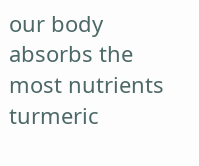our body absorbs the most nutrients turmeric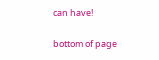can have!

bottom of page